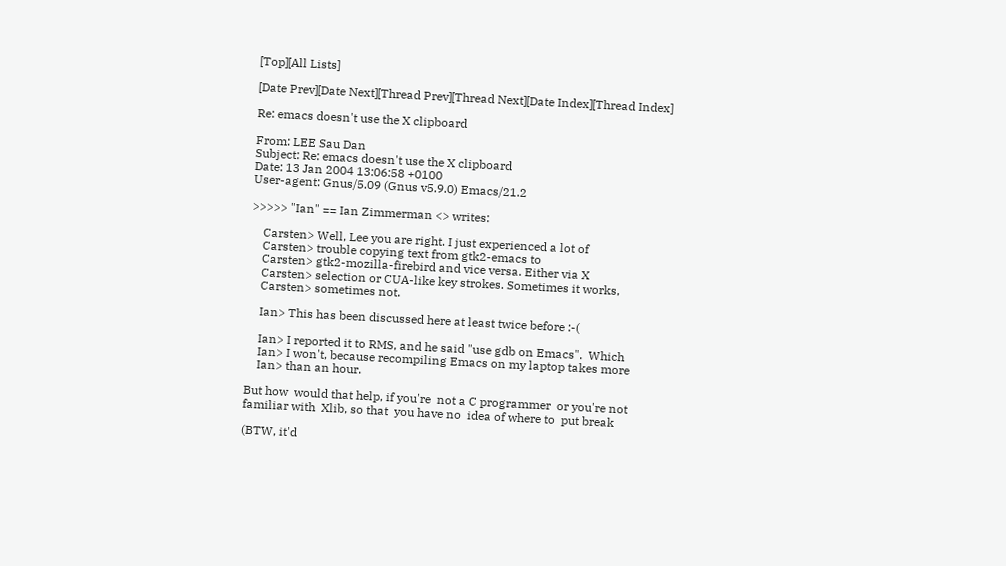[Top][All Lists]

[Date Prev][Date Next][Thread Prev][Thread Next][Date Index][Thread Index]

Re: emacs doesn't use the X clipboard

From: LEE Sau Dan
Subject: Re: emacs doesn't use the X clipboard
Date: 13 Jan 2004 13:06:58 +0100
User-agent: Gnus/5.09 (Gnus v5.9.0) Emacs/21.2

>>>>> "Ian" == Ian Zimmerman <> writes:

    Carsten> Well, Lee you are right. I just experienced a lot of
    Carsten> trouble copying text from gtk2-emacs to
    Carsten> gtk2-mozilla-firebird and vice versa. Either via X
    Carsten> selection or CUA-like key strokes. Sometimes it works,
    Carsten> sometimes not.

    Ian> This has been discussed here at least twice before :-(

    Ian> I reported it to RMS, and he said "use gdb on Emacs".  Which
    Ian> I won't, because recompiling Emacs on my laptop takes more
    Ian> than an hour.

But how  would that help, if you're  not a C programmer  or you're not
familiar with  Xlib, so that  you have no  idea of where to  put break

(BTW, it'd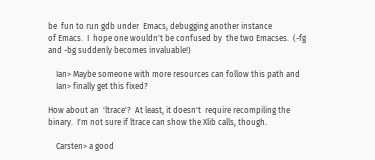be  fun to run gdb under  Emacs, debugging another instance
of Emacs.  I  hope one wouldn't be confused by  the two Emacses.  (-fg
and -bg suddenly becomes invaluable!)

    Ian> Maybe someone with more resources can follow this path and
    Ian> finally get this fixed?

How about an  'ltrace'?  At least, it doesn't  require recompiling the
binary.  I'm not sure if ltrace can show the Xlib calls, though.

    Carsten> a good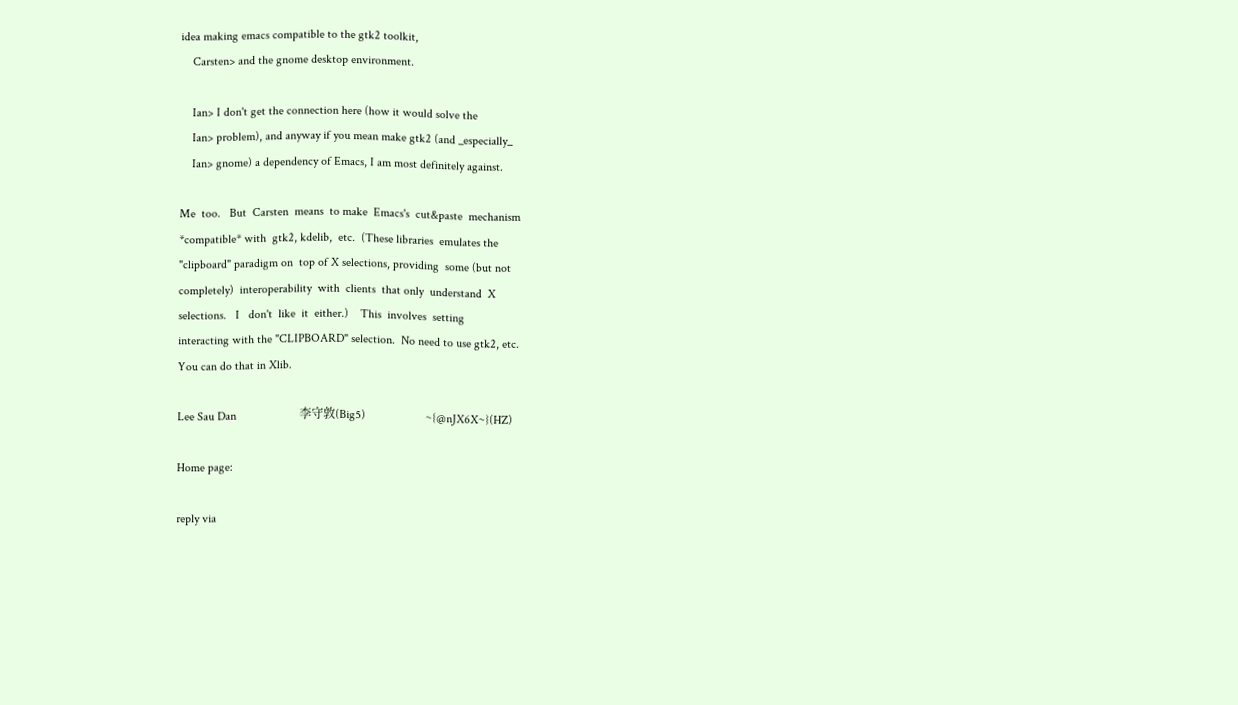idea making emacs compatible to the gtk2 toolkit,
    Carsten> and the gnome desktop environment.

    Ian> I don't get the connection here (how it would solve the
    Ian> problem), and anyway if you mean make gtk2 (and _especially_
    Ian> gnome) a dependency of Emacs, I am most definitely against.

Me  too.   But  Carsten  means  to make  Emacs's  cut&paste  mechanism
*compatible* with  gtk2, kdelib,  etc.  (These libraries  emulates the
"clipboard" paradigm on  top of X selections, providing  some (but not
completely)  interoperability  with  clients  that only  understand  X
selections.   I   don't  like  it  either.)    This  involves  setting
interacting with the "CLIPBOARD" selection.  No need to use gtk2, etc.
You can do that in Xlib.

Lee Sau Dan                     李守敦(Big5)                    ~{@nJX6X~}(HZ)

Home page:

reply via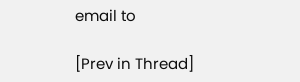email to

[Prev in Thread]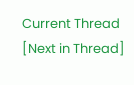Current Thread [Next in Thread]